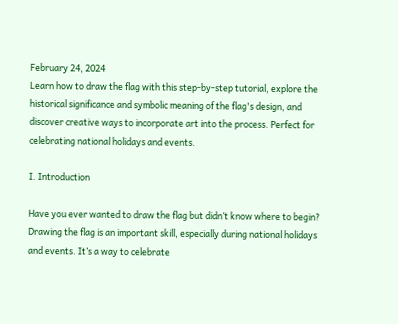February 24, 2024
Learn how to draw the flag with this step-by-step tutorial, explore the historical significance and symbolic meaning of the flag's design, and discover creative ways to incorporate art into the process. Perfect for celebrating national holidays and events.

I. Introduction

Have you ever wanted to draw the flag but didn’t know where to begin? Drawing the flag is an important skill, especially during national holidays and events. It’s a way to celebrate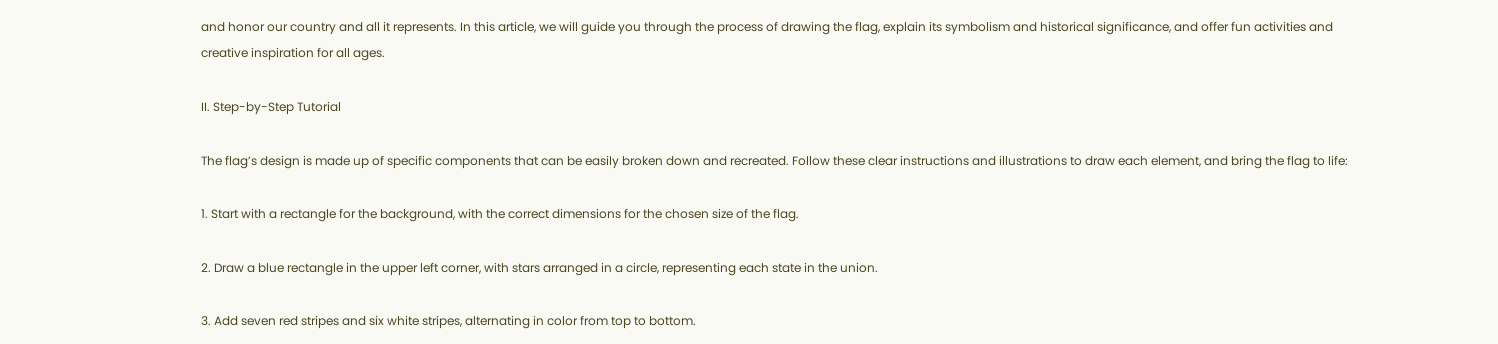and honor our country and all it represents. In this article, we will guide you through the process of drawing the flag, explain its symbolism and historical significance, and offer fun activities and creative inspiration for all ages.

II. Step-by-Step Tutorial

The flag’s design is made up of specific components that can be easily broken down and recreated. Follow these clear instructions and illustrations to draw each element, and bring the flag to life:

1. Start with a rectangle for the background, with the correct dimensions for the chosen size of the flag.

2. Draw a blue rectangle in the upper left corner, with stars arranged in a circle, representing each state in the union.

3. Add seven red stripes and six white stripes, alternating in color from top to bottom.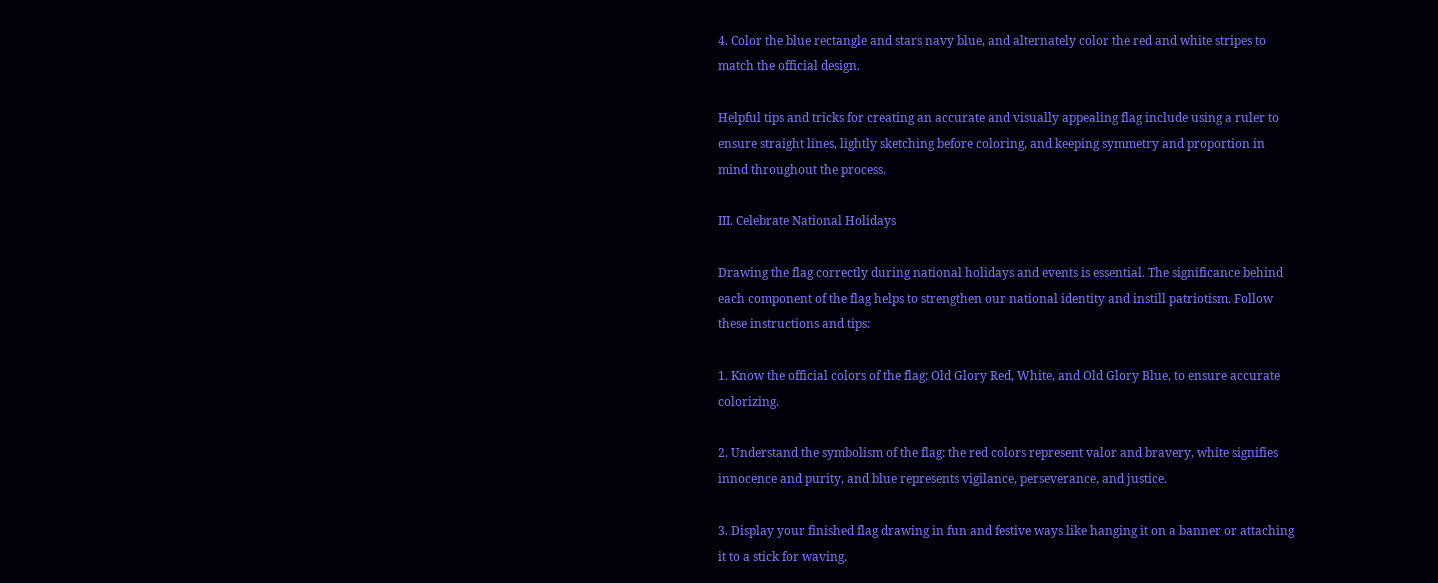4. Color the blue rectangle and stars navy blue, and alternately color the red and white stripes to match the official design.

Helpful tips and tricks for creating an accurate and visually appealing flag include using a ruler to ensure straight lines, lightly sketching before coloring, and keeping symmetry and proportion in mind throughout the process.

III. Celebrate National Holidays

Drawing the flag correctly during national holidays and events is essential. The significance behind each component of the flag helps to strengthen our national identity and instill patriotism. Follow these instructions and tips:

1. Know the official colors of the flag: Old Glory Red, White, and Old Glory Blue, to ensure accurate colorizing.

2. Understand the symbolism of the flag: the red colors represent valor and bravery, white signifies innocence and purity, and blue represents vigilance, perseverance, and justice.

3. Display your finished flag drawing in fun and festive ways like hanging it on a banner or attaching it to a stick for waving.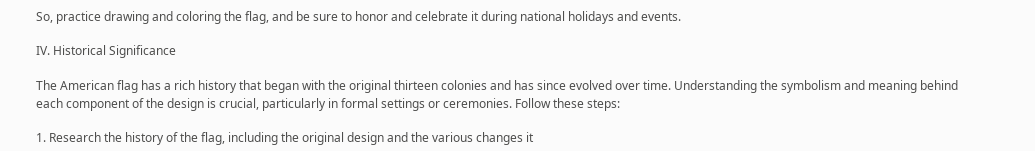So, practice drawing and coloring the flag, and be sure to honor and celebrate it during national holidays and events.

IV. Historical Significance

The American flag has a rich history that began with the original thirteen colonies and has since evolved over time. Understanding the symbolism and meaning behind each component of the design is crucial, particularly in formal settings or ceremonies. Follow these steps:

1. Research the history of the flag, including the original design and the various changes it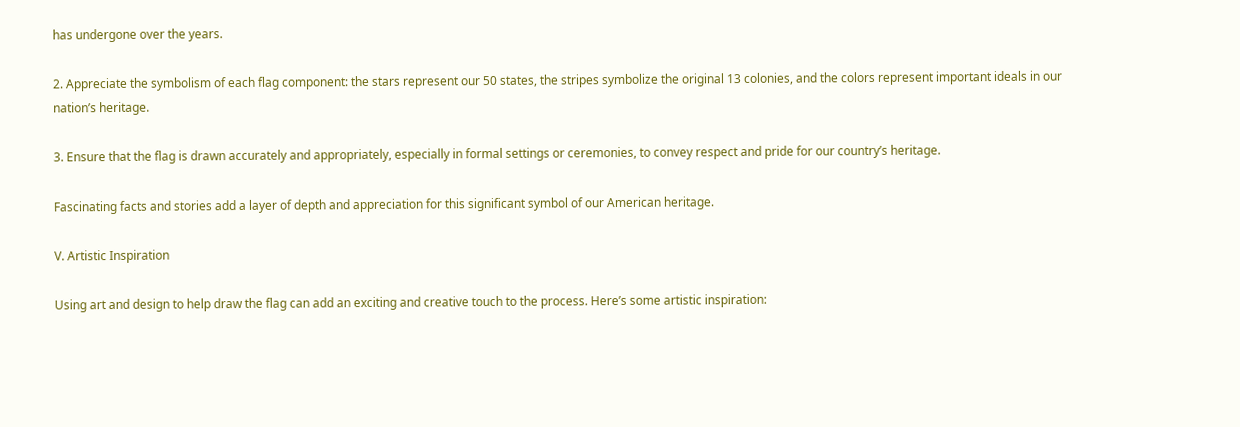has undergone over the years.

2. Appreciate the symbolism of each flag component: the stars represent our 50 states, the stripes symbolize the original 13 colonies, and the colors represent important ideals in our nation’s heritage.

3. Ensure that the flag is drawn accurately and appropriately, especially in formal settings or ceremonies, to convey respect and pride for our country’s heritage.

Fascinating facts and stories add a layer of depth and appreciation for this significant symbol of our American heritage.

V. Artistic Inspiration

Using art and design to help draw the flag can add an exciting and creative touch to the process. Here’s some artistic inspiration: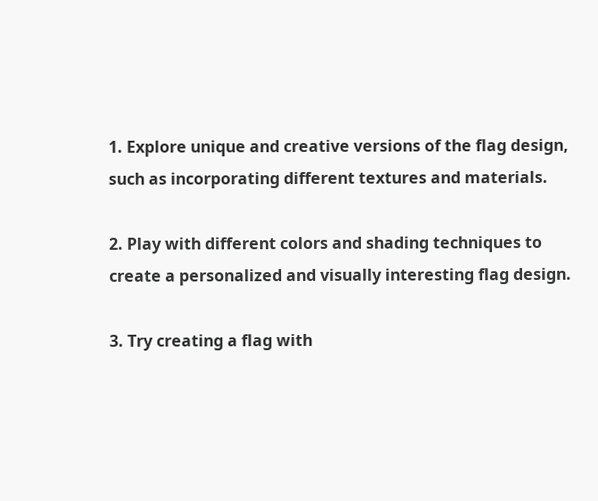1. Explore unique and creative versions of the flag design, such as incorporating different textures and materials.

2. Play with different colors and shading techniques to create a personalized and visually interesting flag design.

3. Try creating a flag with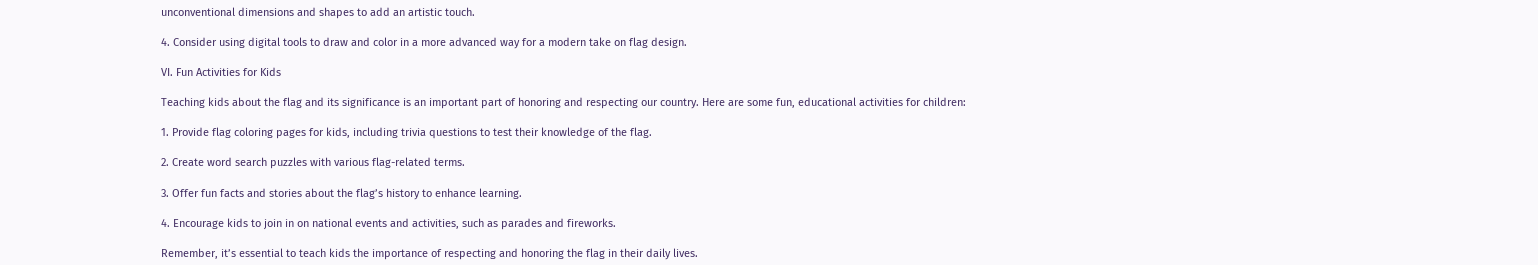unconventional dimensions and shapes to add an artistic touch.

4. Consider using digital tools to draw and color in a more advanced way for a modern take on flag design.

VI. Fun Activities for Kids

Teaching kids about the flag and its significance is an important part of honoring and respecting our country. Here are some fun, educational activities for children:

1. Provide flag coloring pages for kids, including trivia questions to test their knowledge of the flag.

2. Create word search puzzles with various flag-related terms.

3. Offer fun facts and stories about the flag’s history to enhance learning.

4. Encourage kids to join in on national events and activities, such as parades and fireworks.

Remember, it’s essential to teach kids the importance of respecting and honoring the flag in their daily lives.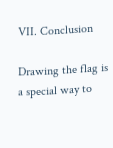VII. Conclusion

Drawing the flag is a special way to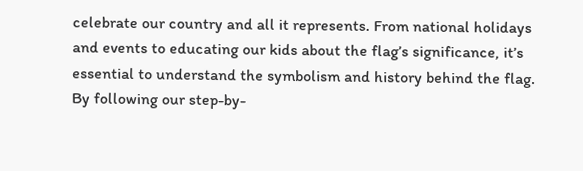celebrate our country and all it represents. From national holidays and events to educating our kids about the flag’s significance, it’s essential to understand the symbolism and history behind the flag. By following our step-by-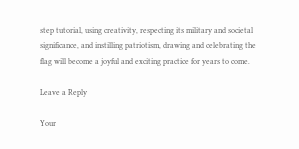step tutorial, using creativity, respecting its military and societal significance, and instilling patriotism, drawing and celebrating the flag will become a joyful and exciting practice for years to come.

Leave a Reply

Your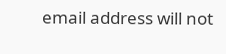email address will not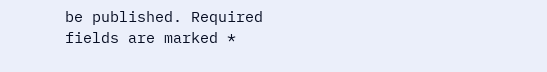be published. Required fields are marked *